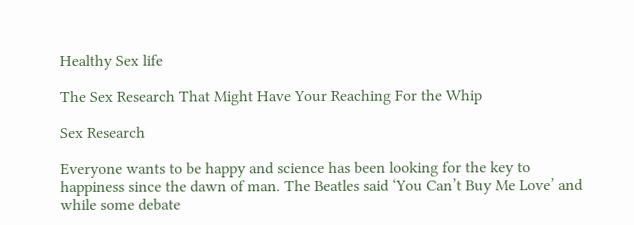Healthy Sex life

The Sex Research That Might Have Your Reaching For the Whip

Sex Research

Everyone wants to be happy and science has been looking for the key to happiness since the dawn of man. The Beatles said ‘You Can’t Buy Me Love’ and while some debate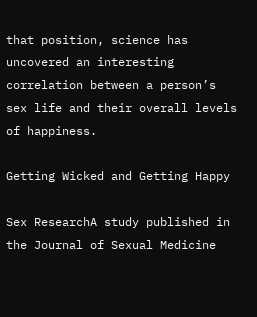that position, science has uncovered an interesting correlation between a person’s sex life and their overall levels of happiness.

Getting Wicked and Getting Happy

Sex ResearchA study published in the Journal of Sexual Medicine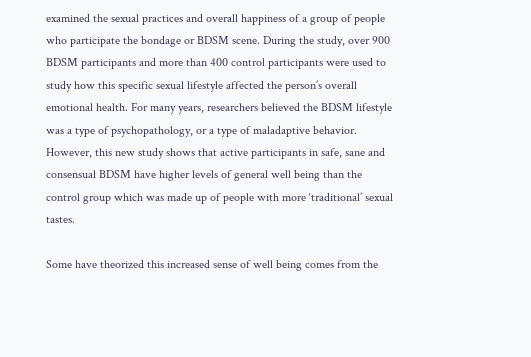examined the sexual practices and overall happiness of a group of people who participate the bondage or BDSM scene. During the study, over 900 BDSM participants and more than 400 control participants were used to study how this specific sexual lifestyle affected the person’s overall emotional health. For many years, researchers believed the BDSM lifestyle was a type of psychopathology, or a type of maladaptive behavior. However, this new study shows that active participants in safe, sane and consensual BDSM have higher levels of general well being than the control group which was made up of people with more ‘traditional’ sexual tastes.

Some have theorized this increased sense of well being comes from the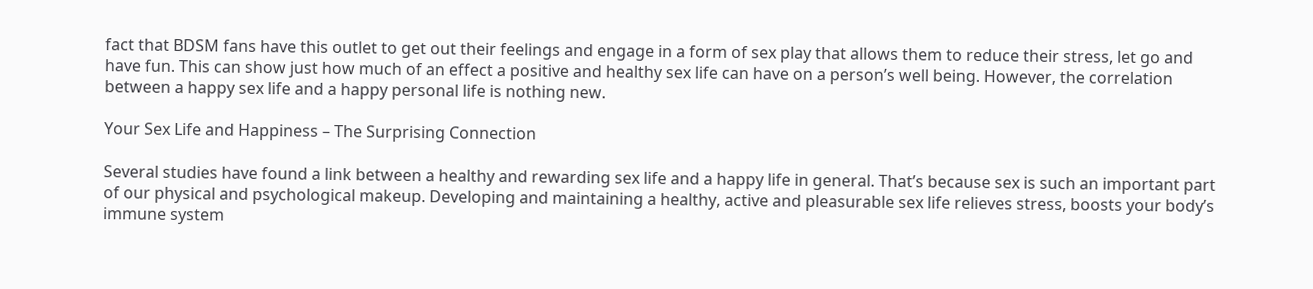fact that BDSM fans have this outlet to get out their feelings and engage in a form of sex play that allows them to reduce their stress, let go and have fun. This can show just how much of an effect a positive and healthy sex life can have on a person’s well being. However, the correlation between a happy sex life and a happy personal life is nothing new.

Your Sex Life and Happiness – The Surprising Connection

Several studies have found a link between a healthy and rewarding sex life and a happy life in general. That’s because sex is such an important part of our physical and psychological makeup. Developing and maintaining a healthy, active and pleasurable sex life relieves stress, boosts your body’s immune system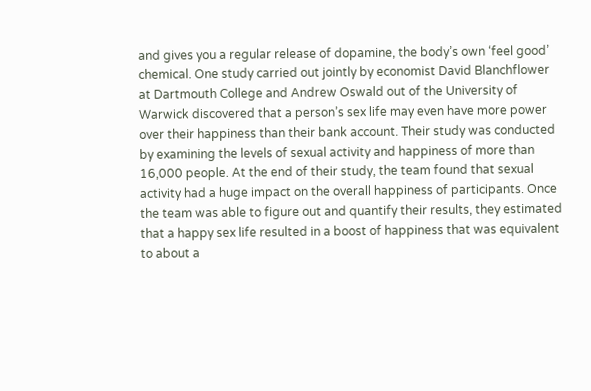and gives you a regular release of dopamine, the body’s own ‘feel good’ chemical. One study carried out jointly by economist David Blanchflower at Dartmouth College and Andrew Oswald out of the University of Warwick discovered that a person’s sex life may even have more power over their happiness than their bank account. Their study was conducted by examining the levels of sexual activity and happiness of more than 16,000 people. At the end of their study, the team found that sexual activity had a huge impact on the overall happiness of participants. Once the team was able to figure out and quantify their results, they estimated that a happy sex life resulted in a boost of happiness that was equivalent to about a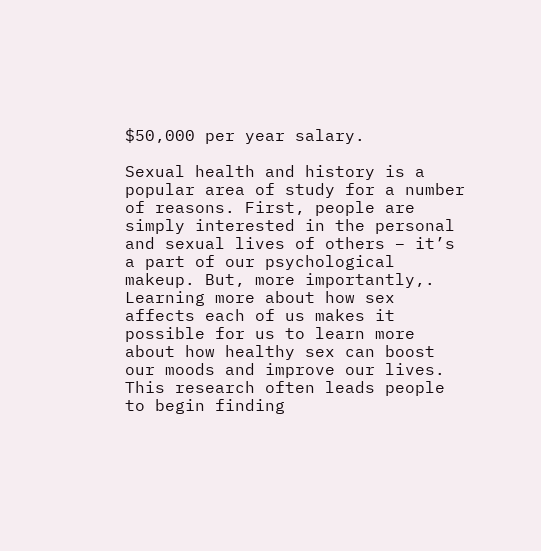$50,000 per year salary.

Sexual health and history is a popular area of study for a number of reasons. First, people are simply interested in the personal and sexual lives of others – it’s a part of our psychological makeup. But, more importantly,. Learning more about how sex affects each of us makes it possible for us to learn more about how healthy sex can boost our moods and improve our lives. This research often leads people to begin finding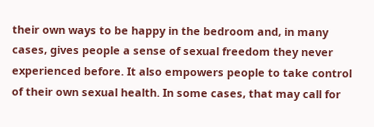their own ways to be happy in the bedroom and, in many cases, gives people a sense of sexual freedom they never experienced before. It also empowers people to take control of their own sexual health. In some cases, that may call for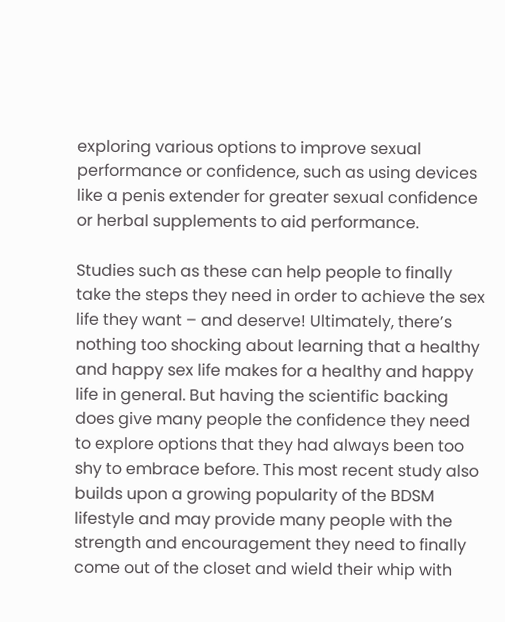exploring various options to improve sexual performance or confidence, such as using devices like a penis extender for greater sexual confidence or herbal supplements to aid performance.

Studies such as these can help people to finally take the steps they need in order to achieve the sex life they want – and deserve! Ultimately, there’s nothing too shocking about learning that a healthy and happy sex life makes for a healthy and happy life in general. But having the scientific backing does give many people the confidence they need to explore options that they had always been too shy to embrace before. This most recent study also builds upon a growing popularity of the BDSM lifestyle and may provide many people with the strength and encouragement they need to finally come out of the closet and wield their whip with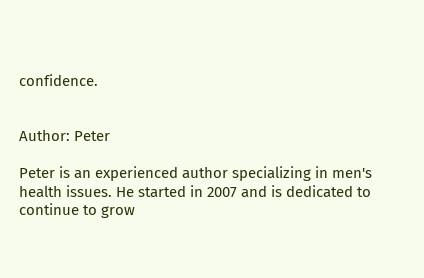confidence.


Author: Peter

Peter is an experienced author specializing in men's health issues. He started in 2007 and is dedicated to continue to grow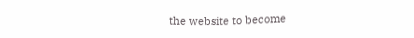the website to become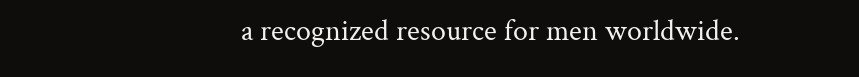a recognized resource for men worldwide.